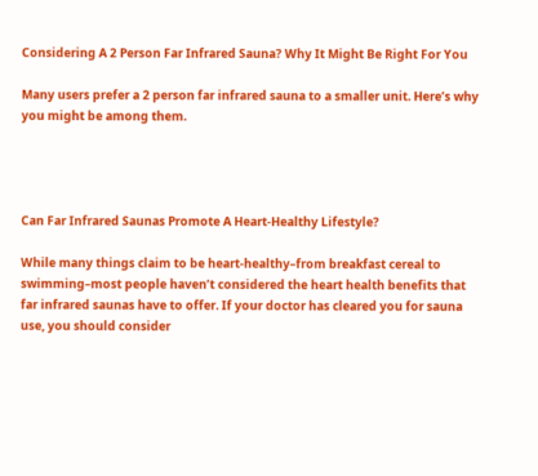Considering A 2 Person Far Infrared Sauna? Why It Might Be Right For You

Many users prefer a 2 person far infrared sauna to a smaller unit. Here’s why you might be among them.




Can Far Infrared Saunas Promote A Heart-Healthy Lifestyle?

While many things claim to be heart-healthy–from breakfast cereal to swimming–most people haven’t considered the heart health benefits that far infrared saunas have to offer. If your doctor has cleared you for sauna use, you should consider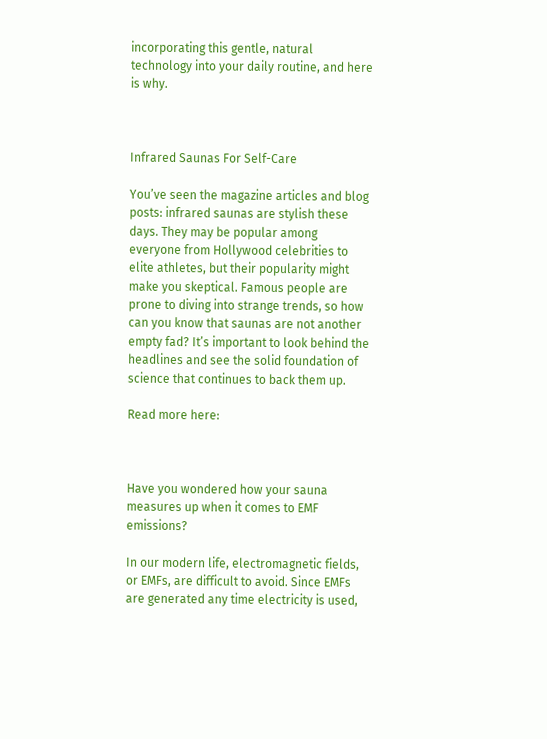incorporating this gentle, natural technology into your daily routine, and here is why.



Infrared Saunas For Self-Care

You’ve seen the magazine articles and blog posts: infrared saunas are stylish these days. They may be popular among everyone from Hollywood celebrities to elite athletes, but their popularity might make you skeptical. Famous people are prone to diving into strange trends, so how can you know that saunas are not another empty fad? It’s important to look behind the headlines and see the solid foundation of science that continues to back them up.

Read more here:



Have you wondered how your sauna measures up when it comes to EMF emissions?

In our modern life, electromagnetic fields, or EMFs, are difficult to avoid. Since EMFs are generated any time electricity is used,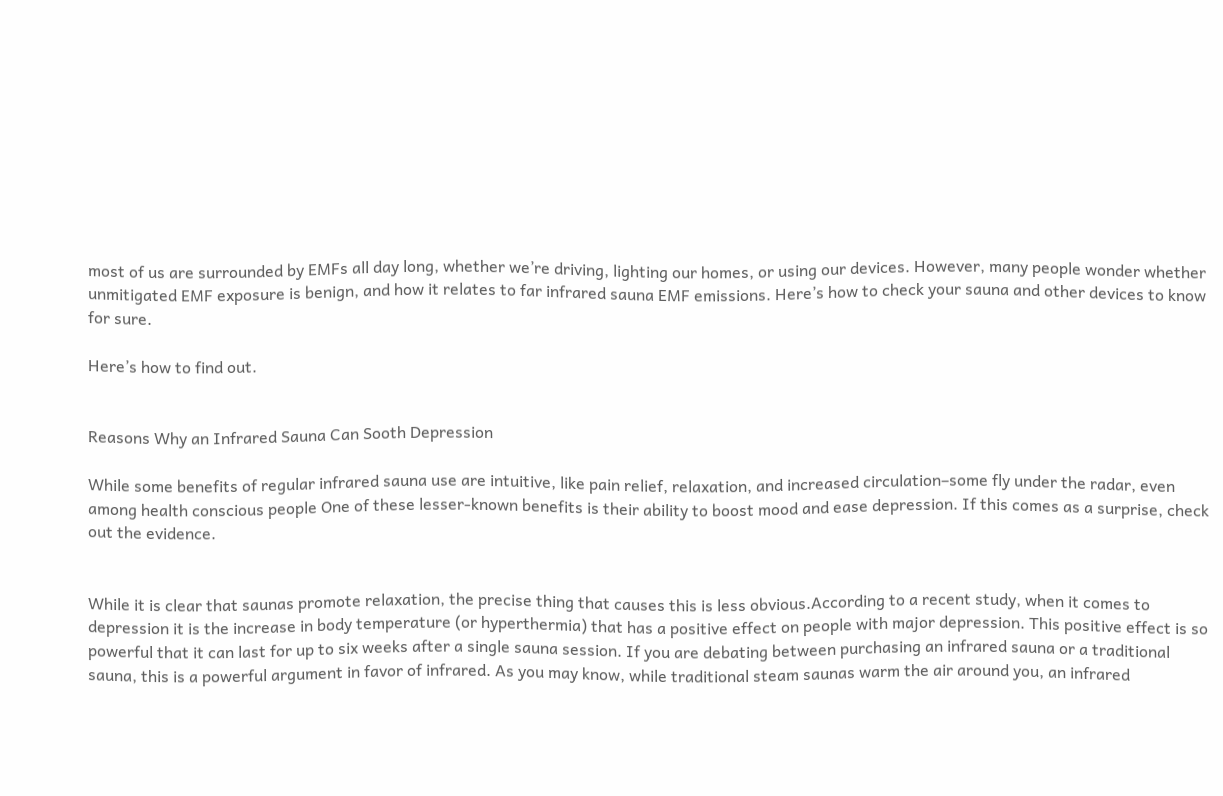most of us are surrounded by EMFs all day long, whether we’re driving, lighting our homes, or using our devices. However, many people wonder whether unmitigated EMF exposure is benign, and how it relates to far infrared sauna EMF emissions. Here’s how to check your sauna and other devices to know for sure.

Here’s how to find out.


Reasons Why an Infrared Sauna Can Sooth Depression

While some benefits of regular infrared sauna use are intuitive, like pain relief, relaxation, and increased circulation–some fly under the radar, even among health conscious people One of these lesser-known benefits is their ability to boost mood and ease depression. If this comes as a surprise, check out the evidence.


While it is clear that saunas promote relaxation, the precise thing that causes this is less obvious.According to a recent study, when it comes to depression it is the increase in body temperature (or hyperthermia) that has a positive effect on people with major depression. This positive effect is so powerful that it can last for up to six weeks after a single sauna session. If you are debating between purchasing an infrared sauna or a traditional sauna, this is a powerful argument in favor of infrared. As you may know, while traditional steam saunas warm the air around you, an infrared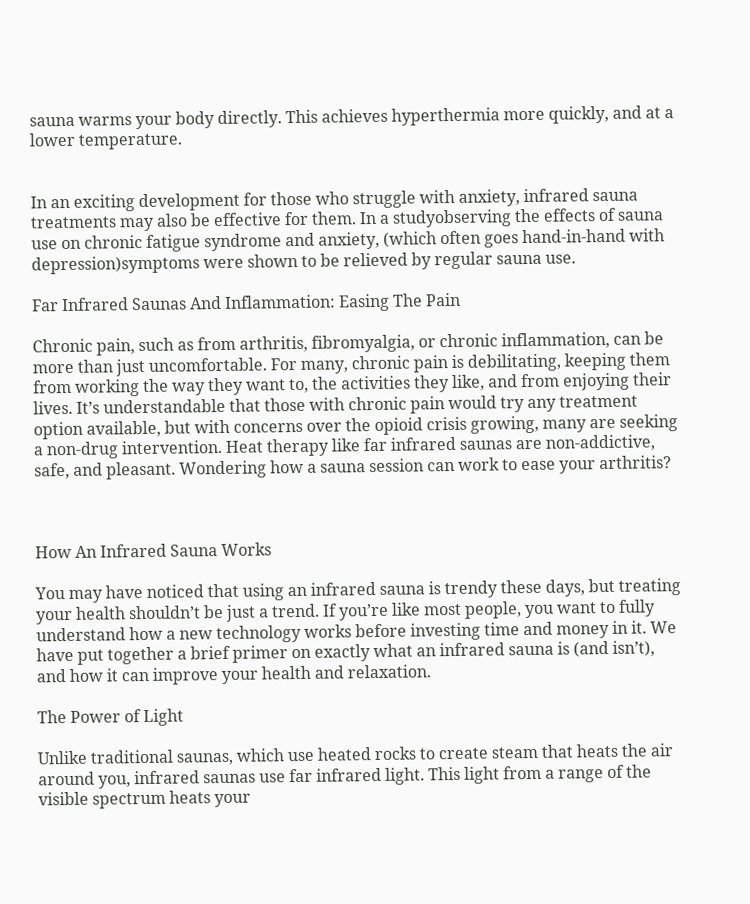sauna warms your body directly. This achieves hyperthermia more quickly, and at a lower temperature.


In an exciting development for those who struggle with anxiety, infrared sauna treatments may also be effective for them. In a studyobserving the effects of sauna use on chronic fatigue syndrome and anxiety, (which often goes hand-in-hand with depression)symptoms were shown to be relieved by regular sauna use.

Far Infrared Saunas And Inflammation: Easing The Pain

Chronic pain, such as from arthritis, fibromyalgia, or chronic inflammation, can be more than just uncomfortable. For many, chronic pain is debilitating, keeping them from working the way they want to, the activities they like, and from enjoying their lives. It’s understandable that those with chronic pain would try any treatment option available, but with concerns over the opioid crisis growing, many are seeking a non-drug intervention. Heat therapy like far infrared saunas are non-addictive, safe, and pleasant. Wondering how a sauna session can work to ease your arthritis?



How An Infrared Sauna Works

You may have noticed that using an infrared sauna is trendy these days, but treating your health shouldn’t be just a trend. If you’re like most people, you want to fully understand how a new technology works before investing time and money in it. We have put together a brief primer on exactly what an infrared sauna is (and isn’t), and how it can improve your health and relaxation.

The Power of Light

Unlike traditional saunas, which use heated rocks to create steam that heats the air around you, infrared saunas use far infrared light. This light from a range of the visible spectrum heats your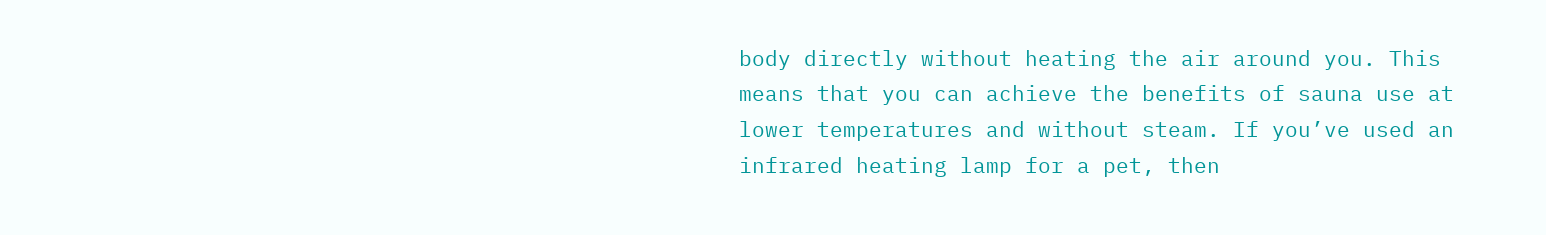body directly without heating the air around you. This means that you can achieve the benefits of sauna use at lower temperatures and without steam. If you’ve used an infrared heating lamp for a pet, then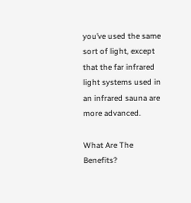you’ve used the same sort of light, except that the far infrared light systems used in an infrared sauna are more advanced.

What Are The Benefits?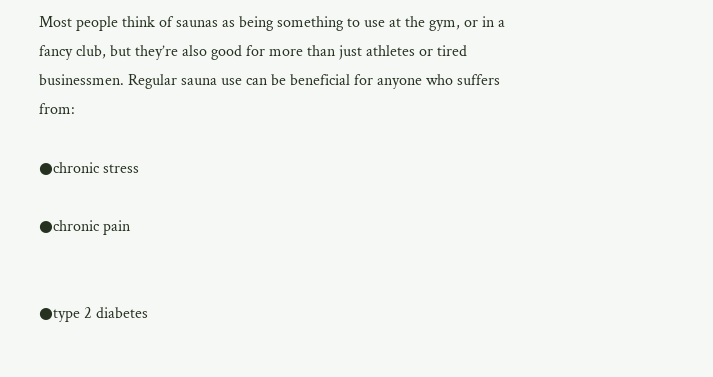Most people think of saunas as being something to use at the gym, or in a fancy club, but they’re also good for more than just athletes or tired businessmen. Regular sauna use can be beneficial for anyone who suffers from:

●chronic stress

●chronic pain


●type 2 diabetes